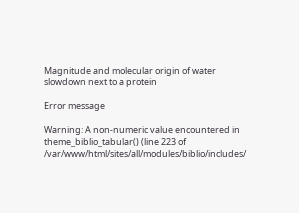Magnitude and molecular origin of water slowdown next to a protein

Error message

Warning: A non-numeric value encountered in theme_biblio_tabular() (line 223 of /var/www/html/sites/all/modules/biblio/includes/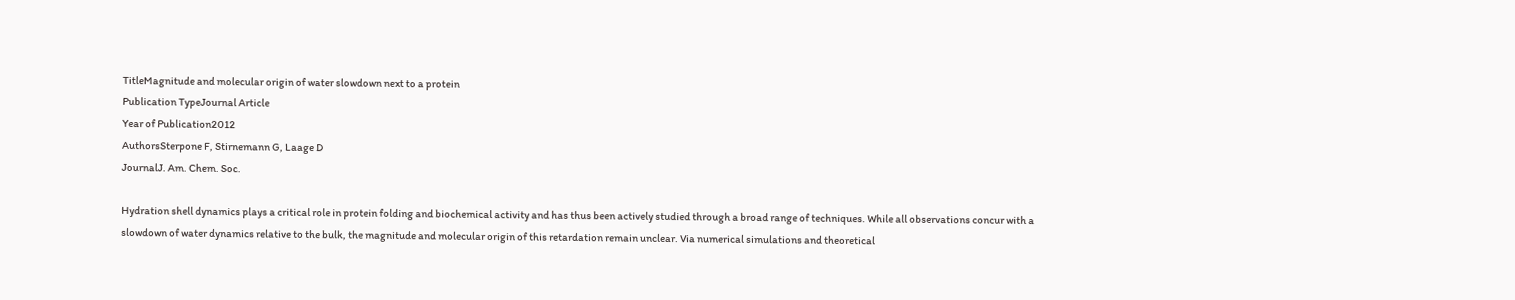TitleMagnitude and molecular origin of water slowdown next to a protein
Publication TypeJournal Article
Year of Publication2012
AuthorsSterpone F, Stirnemann G, Laage D
JournalJ. Am. Chem. Soc.

Hydration shell dynamics plays a critical role in protein folding and biochemical activity and has thus been actively studied through a broad range of techniques. While all observations concur with a slowdown of water dynamics relative to the bulk, the magnitude and molecular origin of this retardation remain unclear. Via numerical simulations and theoretical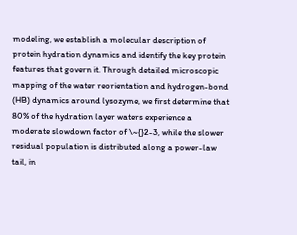modeling, we establish a molecular description of protein hydration dynamics and identify the key protein features that govern it. Through detailed microscopic mapping of the water reorientation and hydrogen-bond (HB) dynamics around lysozyme, we first determine that 80% of the hydration layer waters experience a moderate slowdown factor of \~{}2-3, while the slower residual population is distributed along a power-law tail, in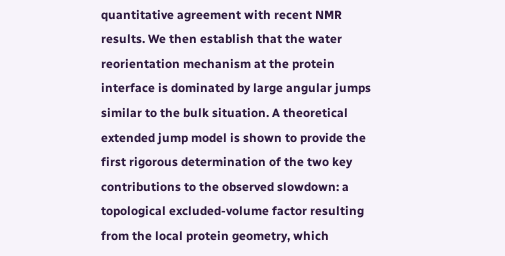quantitative agreement with recent NMR results. We then establish that the water reorientation mechanism at the protein interface is dominated by large angular jumps similar to the bulk situation. A theoretical extended jump model is shown to provide the first rigorous determination of the two key contributions to the observed slowdown: a topological excluded-volume factor resulting from the local protein geometry, which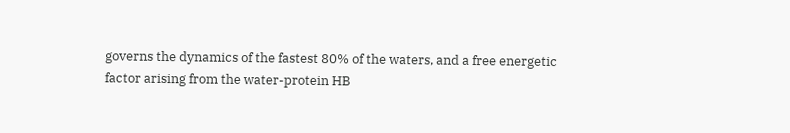governs the dynamics of the fastest 80% of the waters, and a free energetic factor arising from the water-protein HB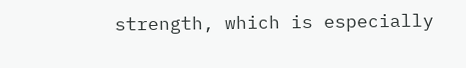strength, which is especially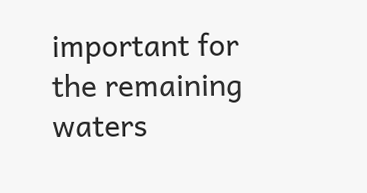important for the remaining waters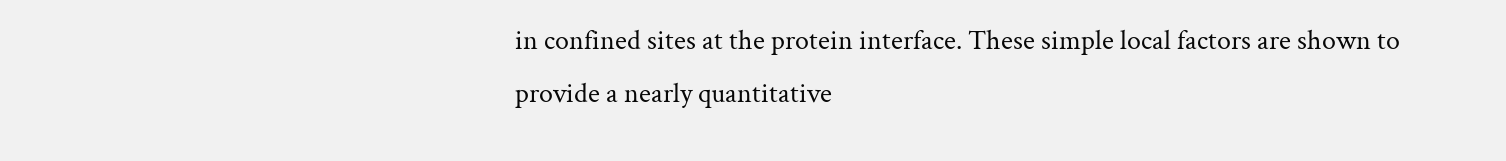in confined sites at the protein interface. These simple local factors are shown to provide a nearly quantitative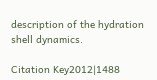description of the hydration shell dynamics.

Citation Key2012|1488